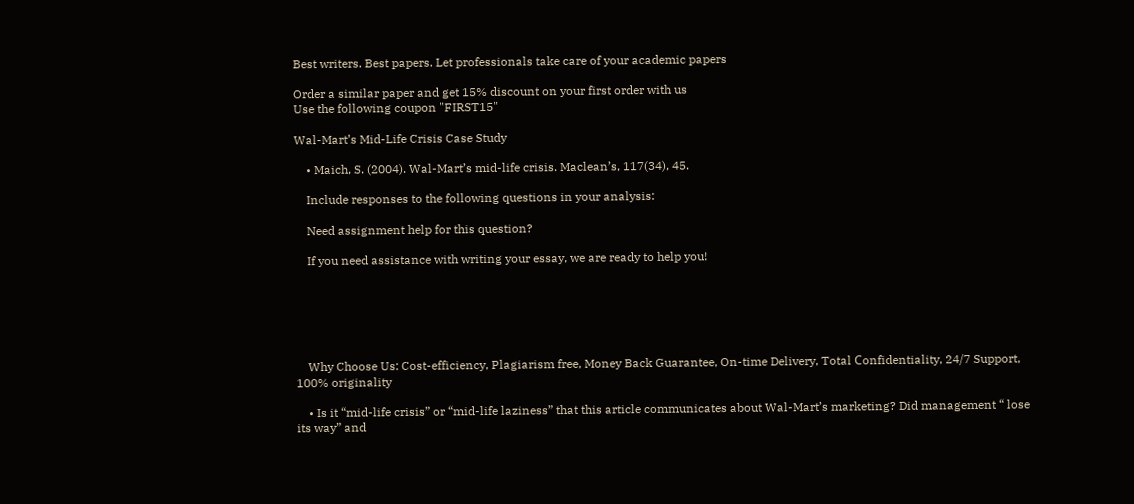Best writers. Best papers. Let professionals take care of your academic papers

Order a similar paper and get 15% discount on your first order with us
Use the following coupon "FIRST15"

Wal-Mart’s Mid-Life Crisis Case Study

    • Maich, S. (2004). Wal-Mart’s mid-life crisis. Maclean’s, 117(34), 45.

    Include responses to the following questions in your analysis:

    Need assignment help for this question?

    If you need assistance with writing your essay, we are ready to help you!






    Why Choose Us: Cost-efficiency, Plagiarism free, Money Back Guarantee, On-time Delivery, Total Сonfidentiality, 24/7 Support, 100% originality

    • Is it “mid-life crisis” or “mid-life laziness” that this article communicates about Wal-Mart’s marketing? Did management “ lose its way” and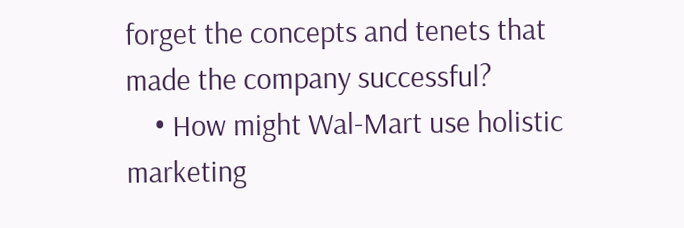forget the concepts and tenets that made the company successful?
    • How might Wal-Mart use holistic marketing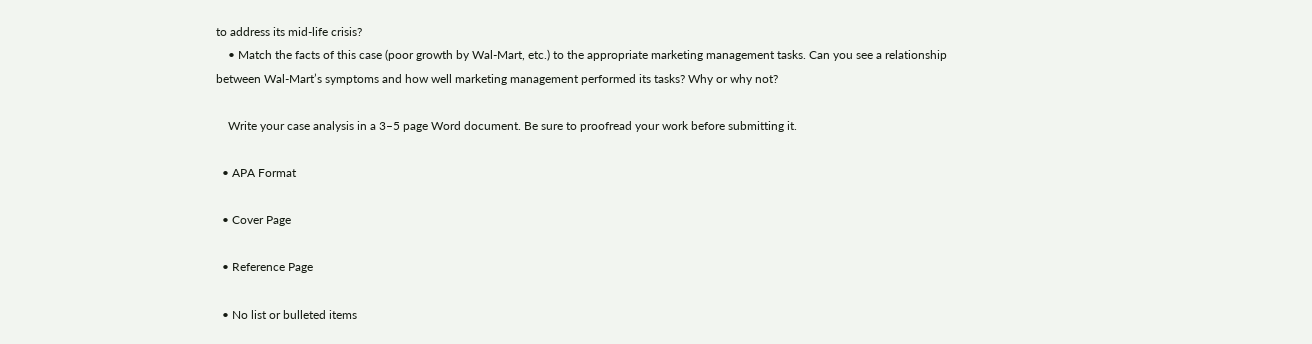to address its mid-life crisis?
    • Match the facts of this case (poor growth by Wal-Mart, etc.) to the appropriate marketing management tasks. Can you see a relationship between Wal-Mart’s symptoms and how well marketing management performed its tasks? Why or why not?

    Write your case analysis in a 3–5 page Word document. Be sure to proofread your work before submitting it.

  • APA Format

  • Cover Page

  • Reference Page

  • No list or bulleted items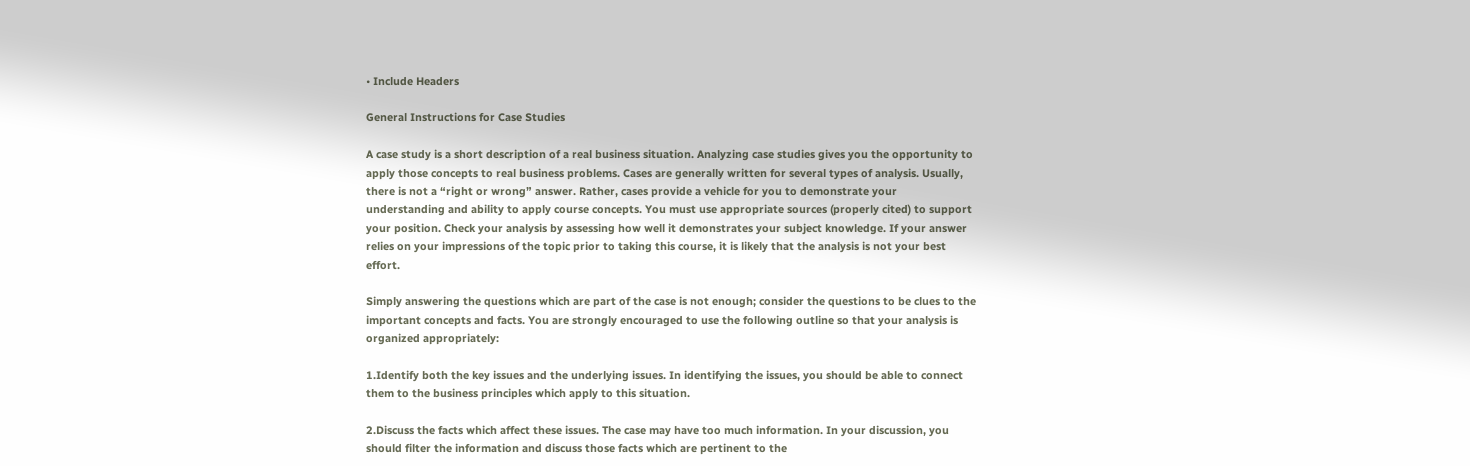• Include Headers

General Instructions for Case Studies

A case study is a short description of a real business situation. Analyzing case studies gives you the opportunity to apply those concepts to real business problems. Cases are generally written for several types of analysis. Usually, there is not a “right or wrong” answer. Rather, cases provide a vehicle for you to demonstrate your understanding and ability to apply course concepts. You must use appropriate sources (properly cited) to support your position. Check your analysis by assessing how well it demonstrates your subject knowledge. If your answer relies on your impressions of the topic prior to taking this course, it is likely that the analysis is not your best effort.

Simply answering the questions which are part of the case is not enough; consider the questions to be clues to the important concepts and facts. You are strongly encouraged to use the following outline so that your analysis is organized appropriately:

1.Identify both the key issues and the underlying issues. In identifying the issues, you should be able to connect them to the business principles which apply to this situation.

2.Discuss the facts which affect these issues. The case may have too much information. In your discussion, you should filter the information and discuss those facts which are pertinent to the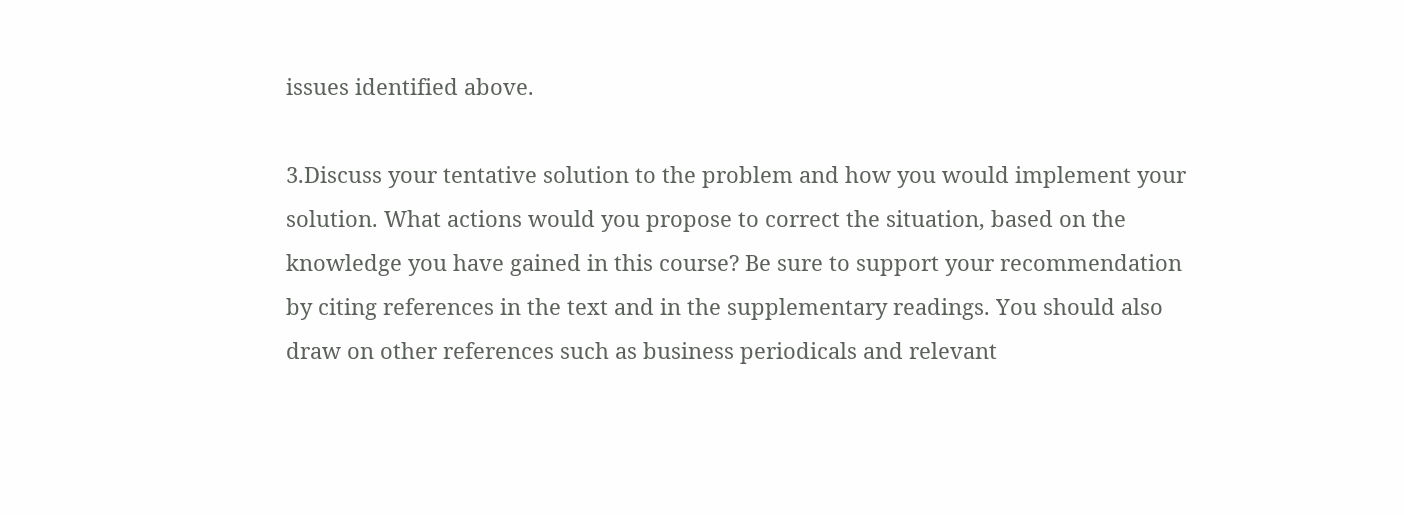issues identified above.

3.Discuss your tentative solution to the problem and how you would implement your solution. What actions would you propose to correct the situation, based on the knowledge you have gained in this course? Be sure to support your recommendation by citing references in the text and in the supplementary readings. You should also draw on other references such as business periodicals and relevant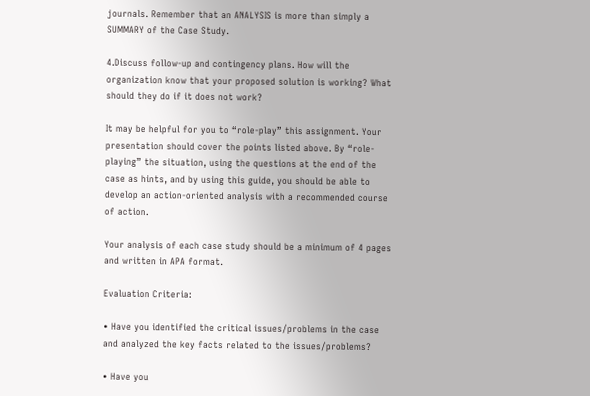journals. Remember that an ANALYSIS is more than simply a SUMMARY of the Case Study.

4.Discuss follow-up and contingency plans. How will the organization know that your proposed solution is working? What should they do if it does not work?

It may be helpful for you to “role-play” this assignment. Your presentation should cover the points listed above. By “role-playing” the situation, using the questions at the end of the case as hints, and by using this guide, you should be able to develop an action-oriented analysis with a recommended course of action.

Your analysis of each case study should be a minimum of 4 pages and written in APA format.

Evaluation Criteria:

• Have you identified the critical issues/problems in the case and analyzed the key facts related to the issues/problems?

• Have you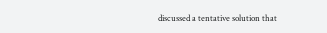discussed a tentative solution that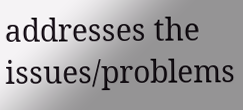addresses the issues/problems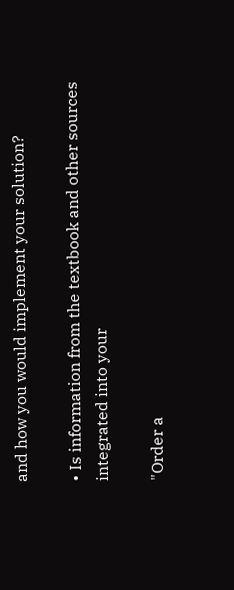and how you would implement your solution?

• Is information from the textbook and other sources integrated into your

"Order a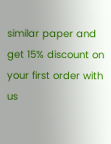similar paper and get 15% discount on your first order with us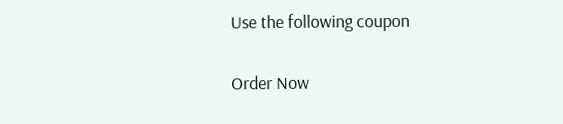Use the following coupon

Order Now